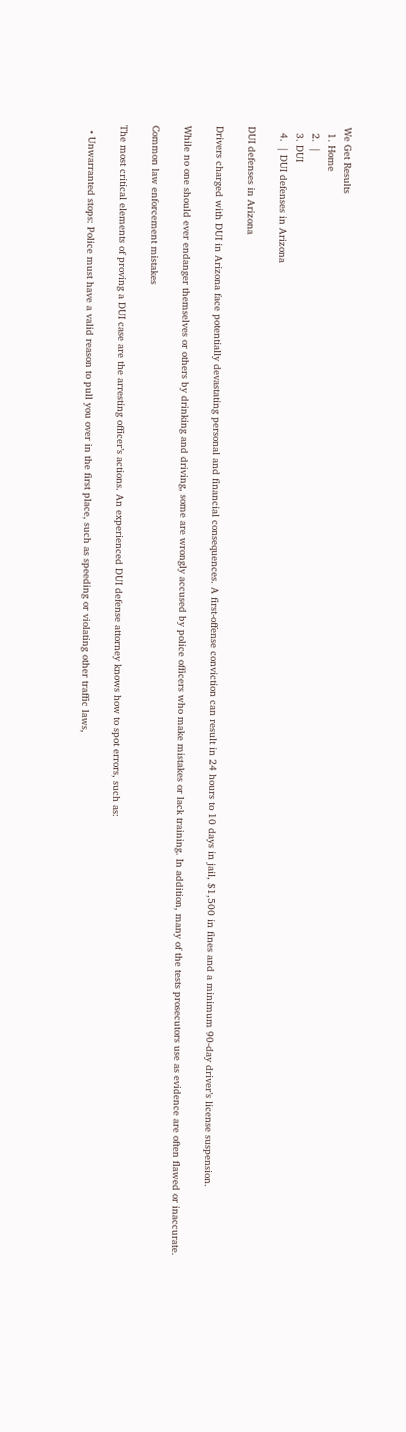We Get Results
  1. Home
  2.  |
  3. DUI
  4.  | DUI defenses in Arizona

DUI defenses in Arizona

Drivers charged with DUI in Arizona face potentially devastating personal and financial consequences. A first-offense conviction can result in 24 hours to 10 days in jail, $1,500 in fines and a minimum 90-day driver’s license suspension.

While no one should ever endanger themselves or others by drinking and driving, some are wrongly accused by police officers who make mistakes or lack training. In addition, many of the tests prosecutors use as evidence are often flawed or inaccurate.

Common law enforcement mistakes

The most critical elements of proving a DUI case are the arresting officer’s actions. An experienced DUI defense attorney knows how to spot errors, such as:

  • Unwarranted stops: Police must have a valid reason to pull you over in the first place, such as speeding or violating other traffic laws,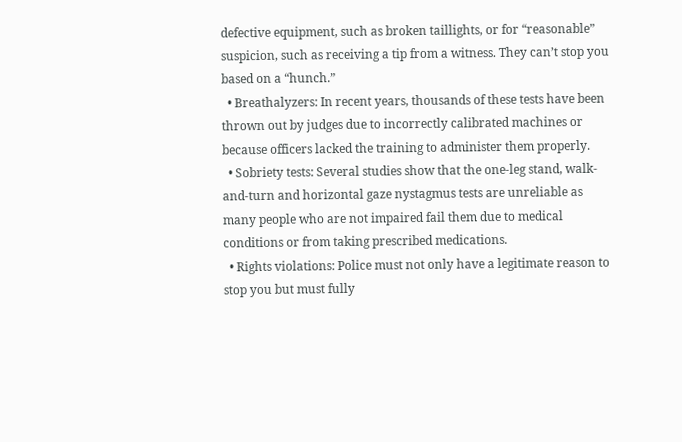defective equipment, such as broken taillights, or for “reasonable” suspicion, such as receiving a tip from a witness. They can’t stop you based on a “hunch.”
  • Breathalyzers: In recent years, thousands of these tests have been thrown out by judges due to incorrectly calibrated machines or because officers lacked the training to administer them properly.
  • Sobriety tests: Several studies show that the one-leg stand, walk-and-turn and horizontal gaze nystagmus tests are unreliable as many people who are not impaired fail them due to medical conditions or from taking prescribed medications.
  • Rights violations: Police must not only have a legitimate reason to stop you but must fully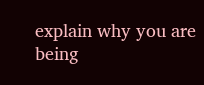explain why you are being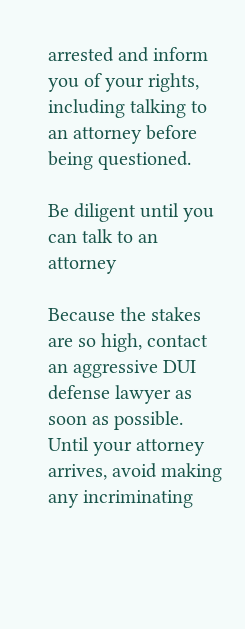arrested and inform you of your rights, including talking to an attorney before being questioned.

Be diligent until you can talk to an attorney

Because the stakes are so high, contact an aggressive DUI defense lawyer as soon as possible. Until your attorney arrives, avoid making any incriminating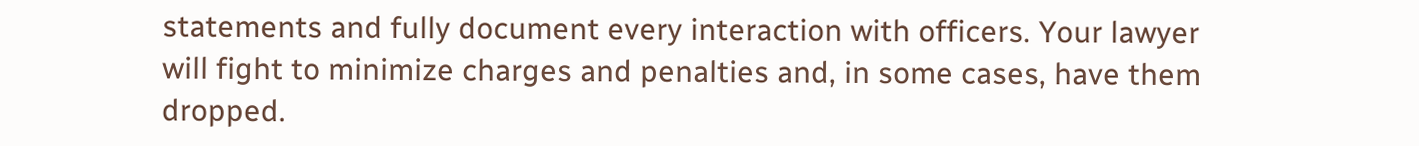statements and fully document every interaction with officers. Your lawyer will fight to minimize charges and penalties and, in some cases, have them dropped.